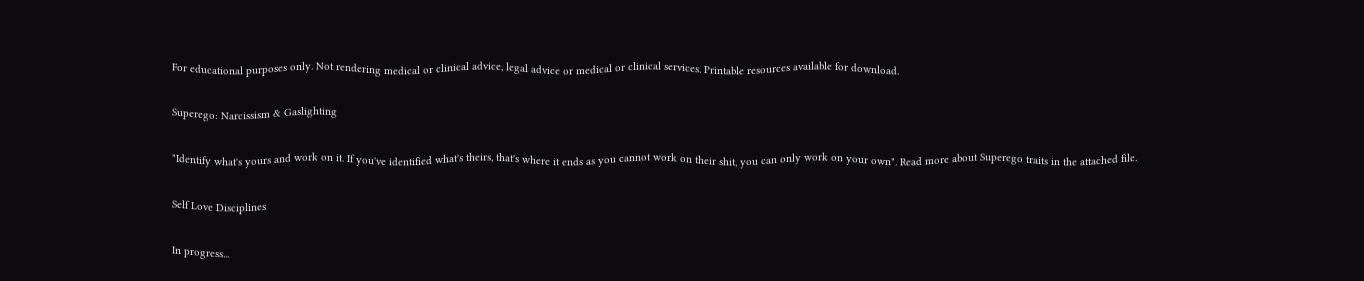For educational purposes only. Not rendering medical or clinical advice, legal advice or medical or clinical services. Printable resources available for download.

Superego: Narcissism & Gaslighting

"Identify what's yours and work on it. If you've identified what's theirs, that's where it ends as you cannot work on their shit, you can only work on your own". Read more about Superego traits in the attached file.

Self Love Disciplines

In progress...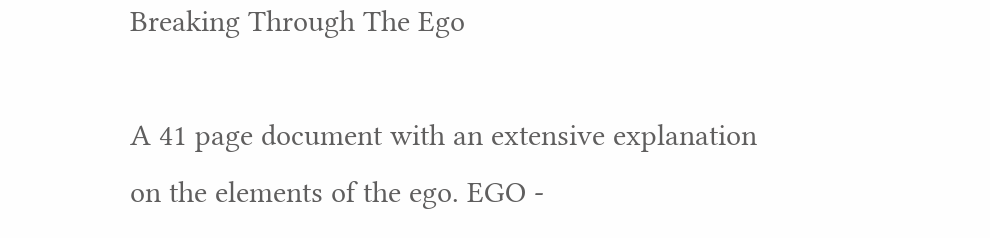Breaking Through The Ego

A 41 page document with an extensive explanation on the elements of the ego. EGO -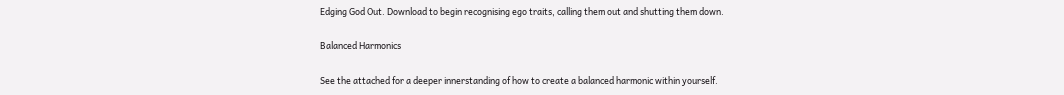Edging God Out. Download to begin recognising ego traits, calling them out and shutting them down.

Balanced Harmonics

See the attached for a deeper innerstanding of how to create a balanced harmonic within yourself.